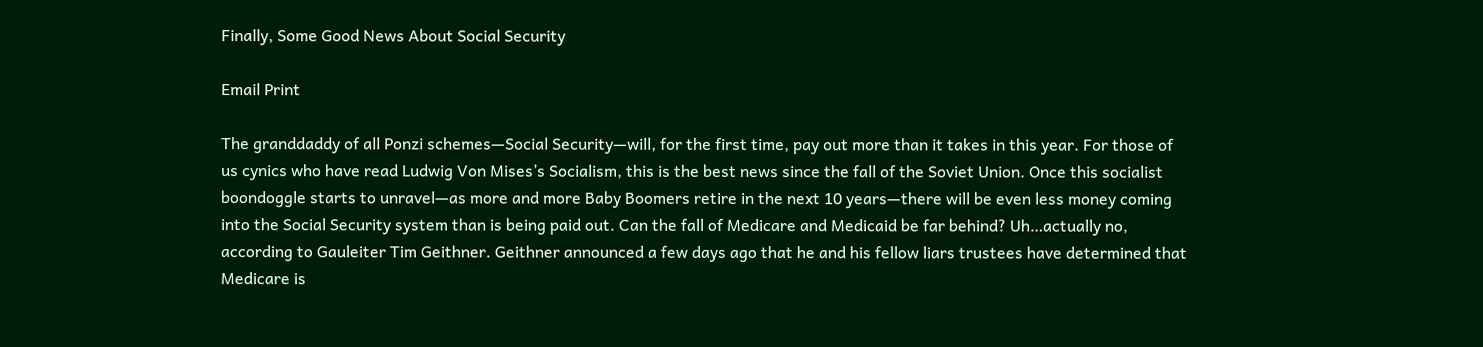Finally, Some Good News About Social Security

Email Print

The granddaddy of all Ponzi schemes—Social Security—will, for the first time, pay out more than it takes in this year. For those of us cynics who have read Ludwig Von Mises’s Socialism, this is the best news since the fall of the Soviet Union. Once this socialist boondoggle starts to unravel—as more and more Baby Boomers retire in the next 10 years—there will be even less money coming into the Social Security system than is being paid out. Can the fall of Medicare and Medicaid be far behind? Uh…actually no, according to Gauleiter Tim Geithner. Geithner announced a few days ago that he and his fellow liars trustees have determined that Medicare is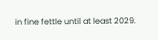in fine fettle until at least 2029.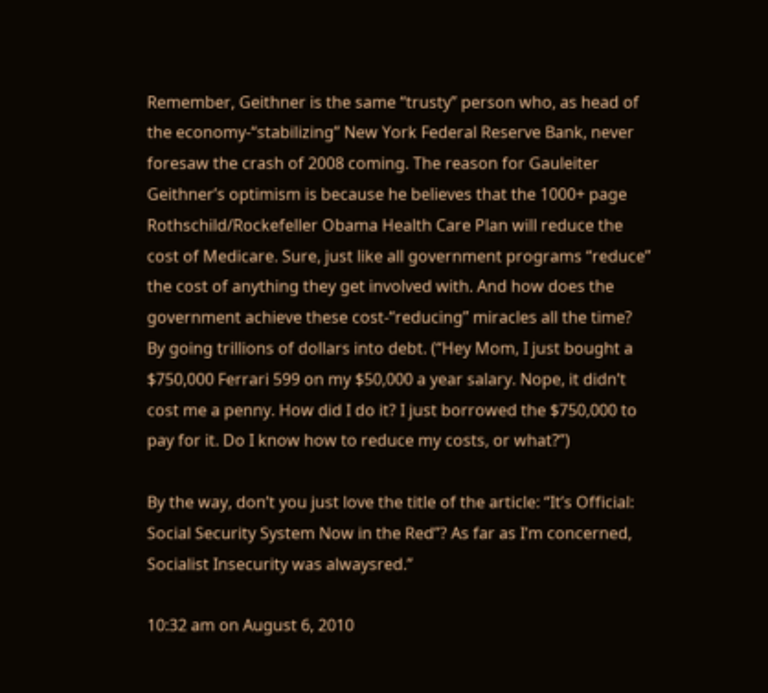Remember, Geithner is the same “trusty” person who, as head of the economy-“stabilizing” New York Federal Reserve Bank, never foresaw the crash of 2008 coming. The reason for Gauleiter Geithner’s optimism is because he believes that the 1000+ page Rothschild/Rockefeller Obama Health Care Plan will reduce the cost of Medicare. Sure, just like all government programs “reduce” the cost of anything they get involved with. And how does the government achieve these cost-“reducing” miracles all the time? By going trillions of dollars into debt. (“Hey Mom, I just bought a $750,000 Ferrari 599 on my $50,000 a year salary. Nope, it didn’t cost me a penny. How did I do it? I just borrowed the $750,000 to pay for it. Do I know how to reduce my costs, or what?”)

By the way, don’t you just love the title of the article: “It’s Official: Social Security System Now in the Red”? As far as I’m concerned, Socialist Insecurity was alwaysred.”

10:32 am on August 6, 2010